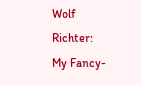Wolf Richter: My Fancy-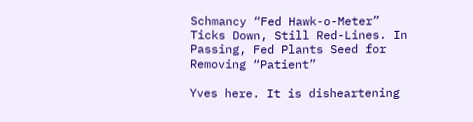Schmancy “Fed Hawk-o-Meter” Ticks Down, Still Red-Lines. In Passing, Fed Plants Seed for Removing “Patient”

Yves here. It is disheartening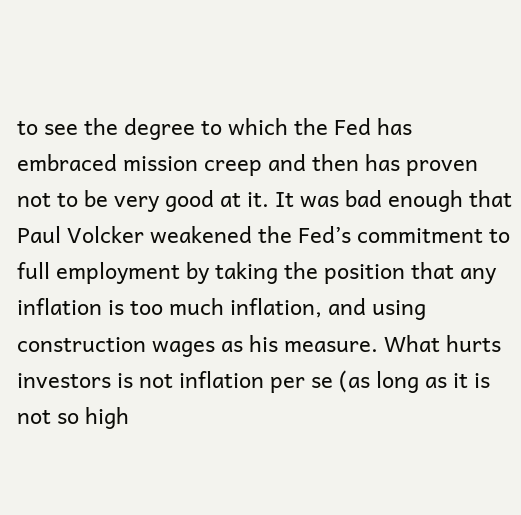to see the degree to which the Fed has embraced mission creep and then has proven not to be very good at it. It was bad enough that Paul Volcker weakened the Fed’s commitment to full employment by taking the position that any inflation is too much inflation, and using construction wages as his measure. What hurts investors is not inflation per se (as long as it is not so high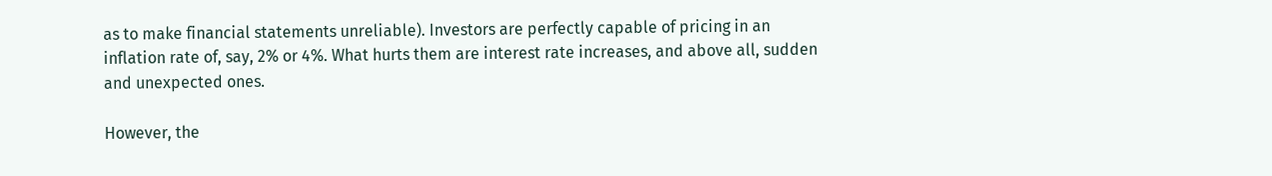as to make financial statements unreliable). Investors are perfectly capable of pricing in an inflation rate of, say, 2% or 4%. What hurts them are interest rate increases, and above all, sudden and unexpected ones.

However, the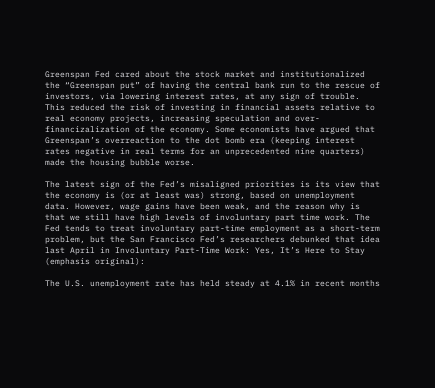Greenspan Fed cared about the stock market and institutionalized the “Greenspan put” of having the central bank run to the rescue of investors, via lowering interest rates, at any sign of trouble. This reduced the risk of investing in financial assets relative to real economy projects, increasing speculation and over-financizalization of the economy. Some economists have argued that Greenspan’s overreaction to the dot bomb era (keeping interest rates negative in real terms for an unprecedented nine quarters) made the housing bubble worse.

The latest sign of the Fed’s misaligned priorities is its view that the economy is (or at least was) strong, based on unemployment data. However, wage gains have been weak, and the reason why is that we still have high levels of involuntary part time work. The Fed tends to treat involuntary part-time employment as a short-term problem, but the San Francisco Fed’s researchers debunked that idea last April in Involuntary Part-Time Work: Yes, It’s Here to Stay (emphasis original):

The U.S. unemployment rate has held steady at 4.1% in recent months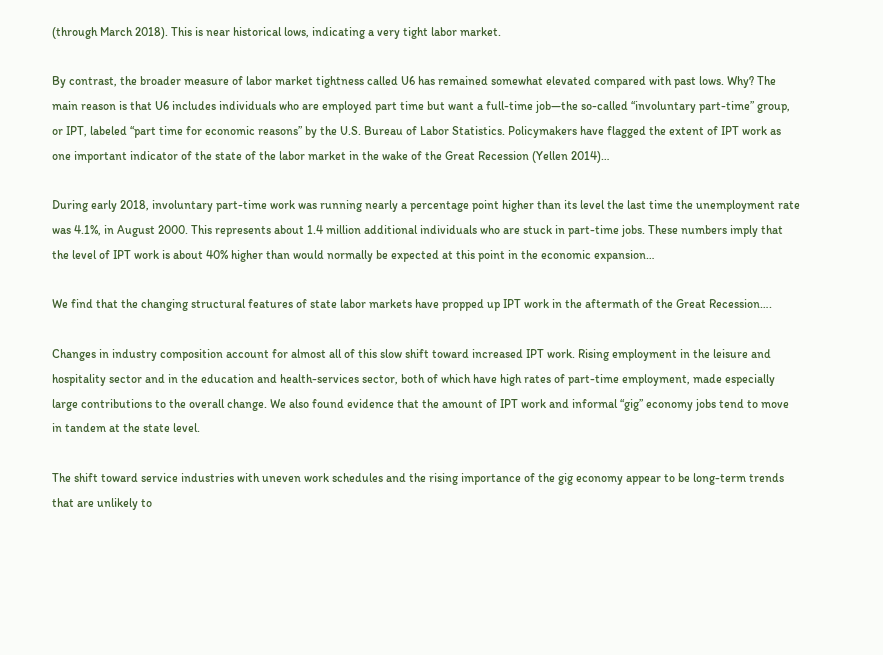(through March 2018). This is near historical lows, indicating a very tight labor market.

By contrast, the broader measure of labor market tightness called U6 has remained somewhat elevated compared with past lows. Why? The main reason is that U6 includes individuals who are employed part time but want a full-time job—the so-called “involuntary part-time” group, or IPT, labeled “part time for economic reasons” by the U.S. Bureau of Labor Statistics. Policymakers have flagged the extent of IPT work as one important indicator of the state of the labor market in the wake of the Great Recession (Yellen 2014)…

During early 2018, involuntary part-time work was running nearly a percentage point higher than its level the last time the unemployment rate was 4.1%, in August 2000. This represents about 1.4 million additional individuals who are stuck in part-time jobs. These numbers imply that the level of IPT work is about 40% higher than would normally be expected at this point in the economic expansion…

We find that the changing structural features of state labor markets have propped up IPT work in the aftermath of the Great Recession….

Changes in industry composition account for almost all of this slow shift toward increased IPT work. Rising employment in the leisure and hospitality sector and in the education and health-services sector, both of which have high rates of part-time employment, made especially large contributions to the overall change. We also found evidence that the amount of IPT work and informal “gig” economy jobs tend to move in tandem at the state level.

The shift toward service industries with uneven work schedules and the rising importance of the gig economy appear to be long-term trends that are unlikely to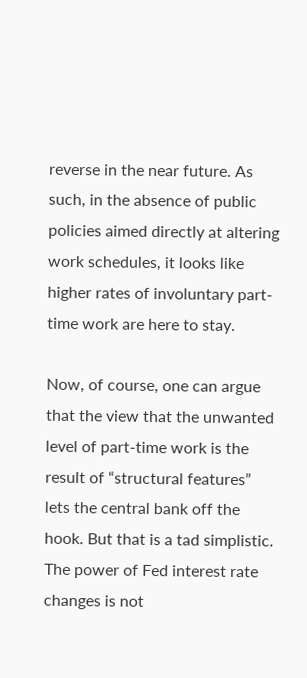reverse in the near future. As such, in the absence of public policies aimed directly at altering work schedules, it looks like higher rates of involuntary part-time work are here to stay.

Now, of course, one can argue that the view that the unwanted level of part-time work is the result of “structural features” lets the central bank off the hook. But that is a tad simplistic. The power of Fed interest rate changes is not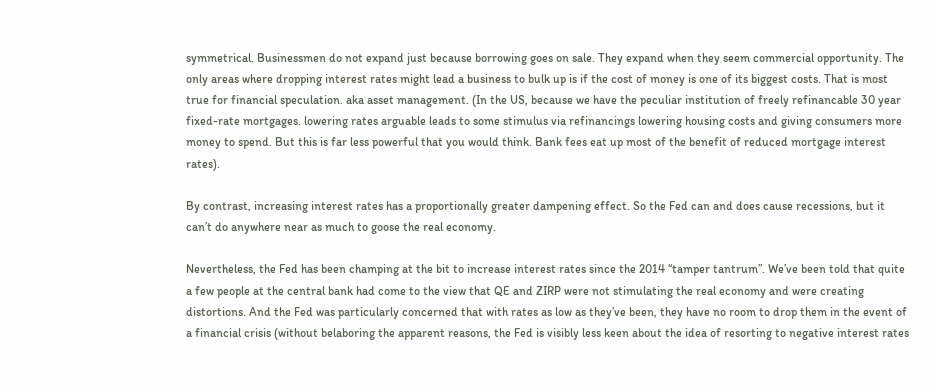symmetrical. Businessmen do not expand just because borrowing goes on sale. They expand when they seem commercial opportunity. The only areas where dropping interest rates might lead a business to bulk up is if the cost of money is one of its biggest costs. That is most true for financial speculation. aka asset management. (In the US, because we have the peculiar institution of freely refinancable 30 year fixed-rate mortgages. lowering rates arguable leads to some stimulus via refinancings lowering housing costs and giving consumers more money to spend. But this is far less powerful that you would think. Bank fees eat up most of the benefit of reduced mortgage interest rates).

By contrast, increasing interest rates has a proportionally greater dampening effect. So the Fed can and does cause recessions, but it can’t do anywhere near as much to goose the real economy.

Nevertheless, the Fed has been champing at the bit to increase interest rates since the 2014 “tamper tantrum”. We’ve been told that quite a few people at the central bank had come to the view that QE and ZIRP were not stimulating the real economy and were creating distortions. And the Fed was particularly concerned that with rates as low as they’ve been, they have no room to drop them in the event of a financial crisis (without belaboring the apparent reasons, the Fed is visibly less keen about the idea of resorting to negative interest rates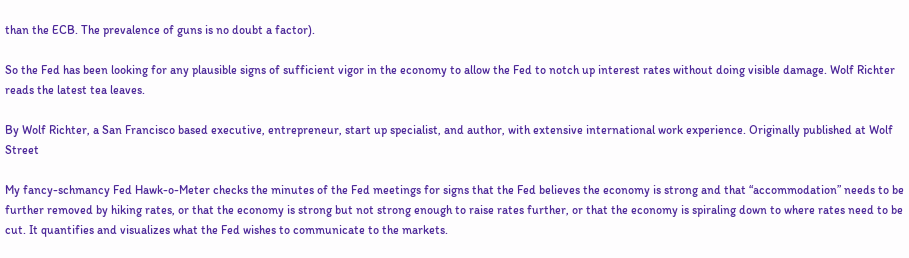than the ECB. The prevalence of guns is no doubt a factor).

So the Fed has been looking for any plausible signs of sufficient vigor in the economy to allow the Fed to notch up interest rates without doing visible damage. Wolf Richter reads the latest tea leaves.

By Wolf Richter, a San Francisco based executive, entrepreneur, start up specialist, and author, with extensive international work experience. Originally published at Wolf Street

My fancy-schmancy Fed Hawk-o-Meter checks the minutes of the Fed meetings for signs that the Fed believes the economy is strong and that “accommodation” needs to be further removed by hiking rates, or that the economy is strong but not strong enough to raise rates further, or that the economy is spiraling down to where rates need to be cut. It quantifies and visualizes what the Fed wishes to communicate to the markets.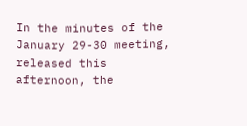In the minutes of the January 29-30 meeting, released this afternoon, the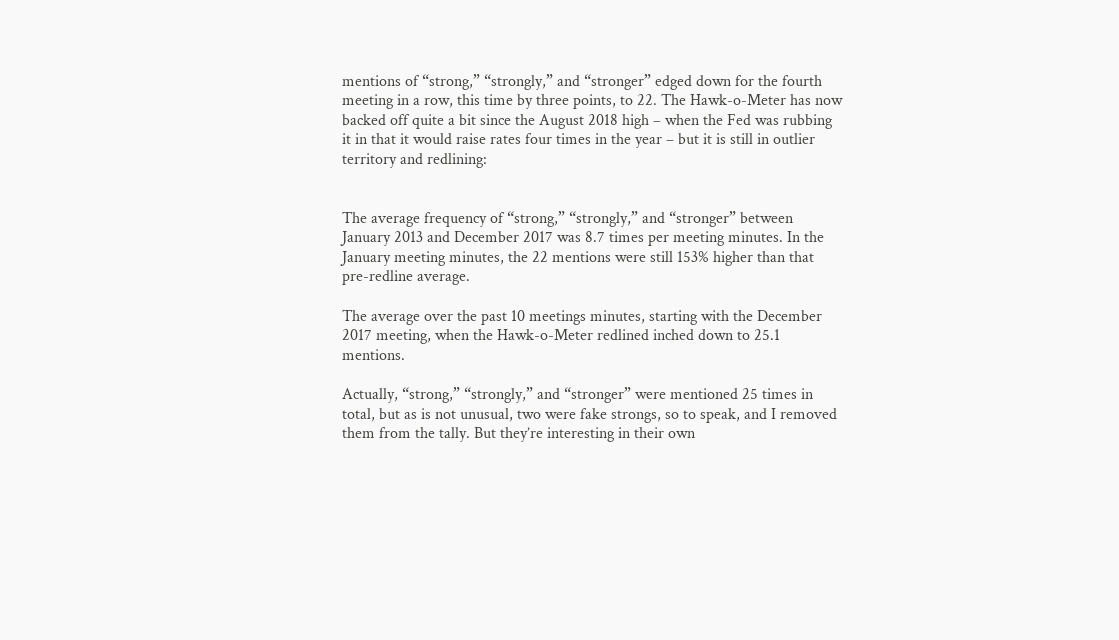mentions of “strong,” “strongly,” and “stronger” edged down for the fourth meeting in a row, this time by three points, to 22. The Hawk-o-Meter has now backed off quite a bit since the August 2018 high – when the Fed was rubbing it in that it would raise rates four times in the year – but it is still in outlier territory and redlining:


The average frequency of “strong,” “strongly,” and “stronger” between January 2013 and December 2017 was 8.7 times per meeting minutes. In the January meeting minutes, the 22 mentions were still 153% higher than that pre-redline average.

The average over the past 10 meetings minutes, starting with the December 2017 meeting, when the Hawk-o-Meter redlined inched down to 25.1 mentions.

Actually, “strong,” “strongly,” and “stronger” were mentioned 25 times in total, but as is not unusual, two were fake strongs, so to speak, and I removed them from the tally. But they’re interesting in their own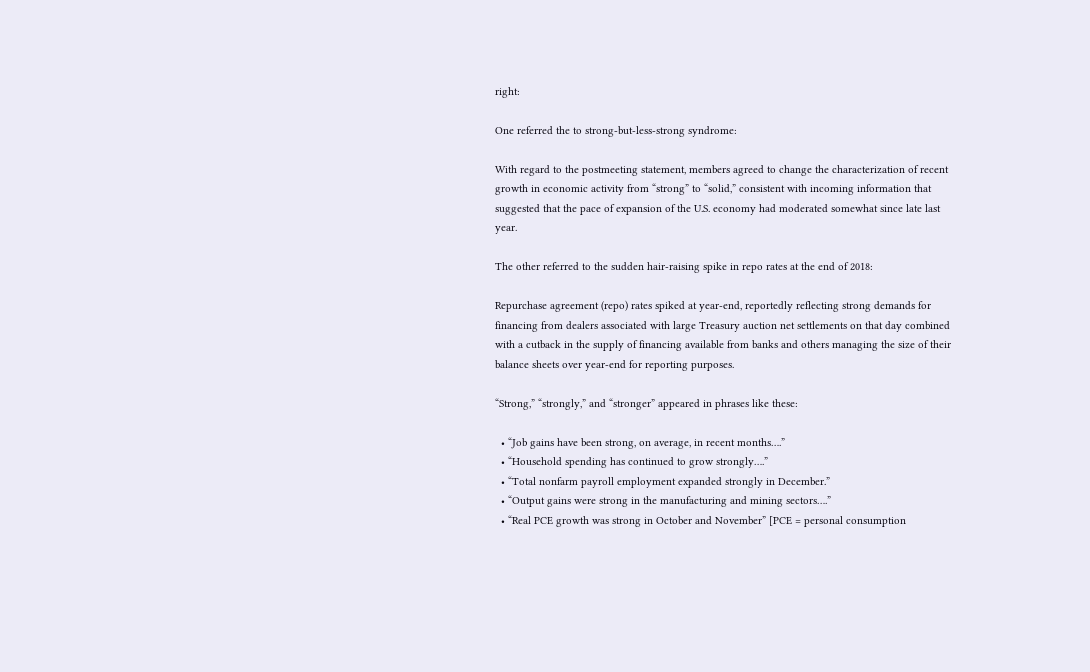right:

One referred the to strong-but-less-strong syndrome:

With regard to the postmeeting statement, members agreed to change the characterization of recent growth in economic activity from “strong” to “solid,” consistent with incoming information that suggested that the pace of expansion of the U.S. economy had moderated somewhat since late last year.

The other referred to the sudden hair-raising spike in repo rates at the end of 2018:

Repurchase agreement (repo) rates spiked at year-end, reportedly reflecting strong demands for financing from dealers associated with large Treasury auction net settlements on that day combined with a cutback in the supply of financing available from banks and others managing the size of their balance sheets over year-end for reporting purposes.

“Strong,” “strongly,” and “stronger” appeared in phrases like these:

  • “Job gains have been strong, on average, in recent months….”
  • “Household spending has continued to grow strongly….”
  • “Total nonfarm payroll employment expanded strongly in December.”
  • “Output gains were strong in the manufacturing and mining sectors….”
  • “Real PCE growth was strong in October and November” [PCE = personal consumption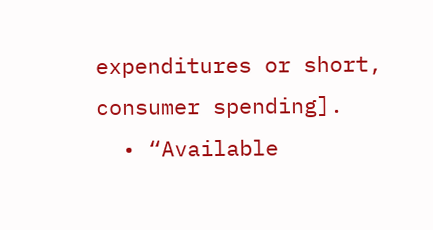expenditures or short, consumer spending].
  • “Available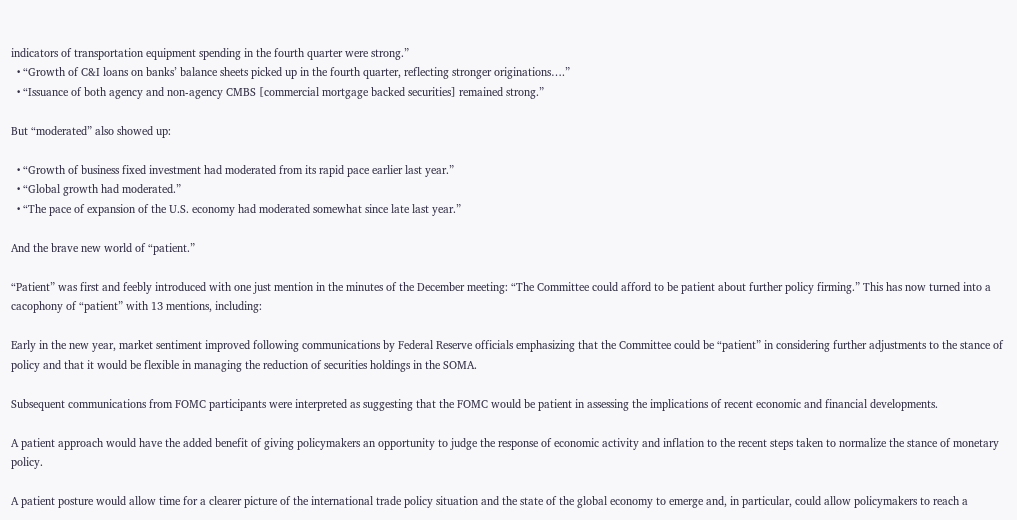indicators of transportation equipment spending in the fourth quarter were strong.”
  • “Growth of C&I loans on banks’ balance sheets picked up in the fourth quarter, reflecting stronger originations….”
  • “Issuance of both agency and non-agency CMBS [commercial mortgage backed securities] remained strong.”

But “moderated” also showed up:

  • “Growth of business fixed investment had moderated from its rapid pace earlier last year.”
  • “Global growth had moderated.”
  • “The pace of expansion of the U.S. economy had moderated somewhat since late last year.”

And the brave new world of “patient.”

“Patient” was first and feebly introduced with one just mention in the minutes of the December meeting: “The Committee could afford to be patient about further policy firming.” This has now turned into a cacophony of “patient” with 13 mentions, including:

Early in the new year, market sentiment improved following communications by Federal Reserve officials emphasizing that the Committee could be “patient” in considering further adjustments to the stance of policy and that it would be flexible in managing the reduction of securities holdings in the SOMA.

Subsequent communications from FOMC participants were interpreted as suggesting that the FOMC would be patient in assessing the implications of recent economic and financial developments.

A patient approach would have the added benefit of giving policymakers an opportunity to judge the response of economic activity and inflation to the recent steps taken to normalize the stance of monetary policy.

A patient posture would allow time for a clearer picture of the international trade policy situation and the state of the global economy to emerge and, in particular, could allow policymakers to reach a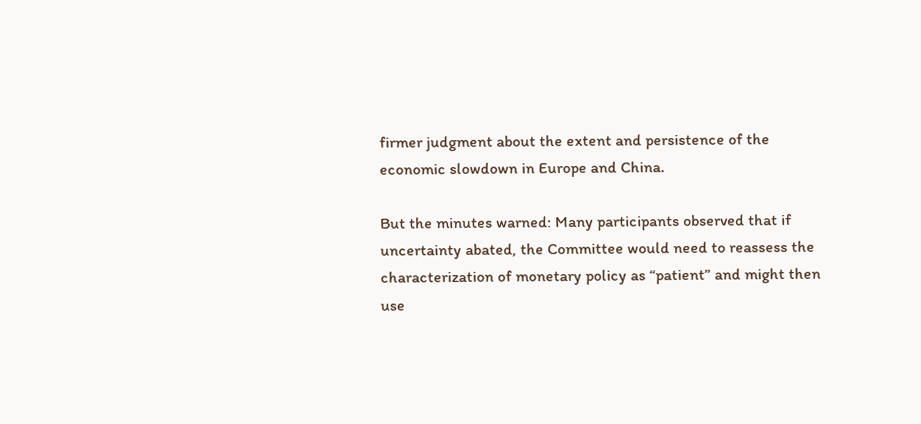firmer judgment about the extent and persistence of the economic slowdown in Europe and China.

But the minutes warned: Many participants observed that if uncertainty abated, the Committee would need to reassess the characterization of monetary policy as “patient” and might then use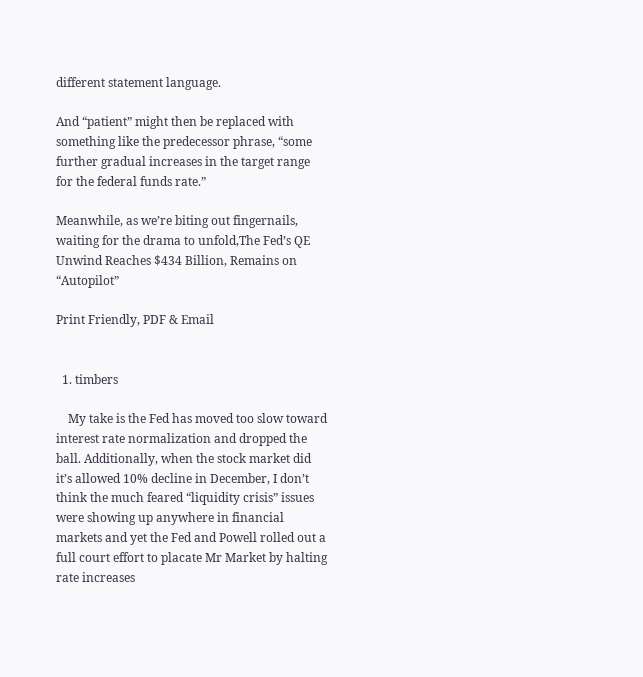different statement language.

And “patient” might then be replaced with something like the predecessor phrase, “some further gradual increases in the target range for the federal funds rate.”

Meanwhile, as we’re biting out fingernails, waiting for the drama to unfold,The Fed’s QE Unwind Reaches $434 Billion, Remains on “Autopilot”

Print Friendly, PDF & Email


  1. timbers

    My take is the Fed has moved too slow toward interest rate normalization and dropped the ball. Additionally, when the stock market did it’s allowed 10% decline in December, I don’t think the much feared “liquidity crisis” issues were showing up anywhere in financial markets and yet the Fed and Powell rolled out a full court effort to placate Mr Market by halting rate increases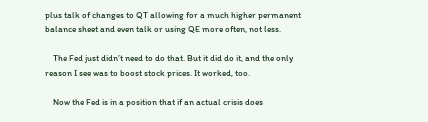plus talk of changes to QT allowing for a much higher permanent balance sheet and even talk or using QE more often, not less.

    The Fed just didn’t need to do that. But it did do it, and the only reason I see was to boost stock prices. It worked, too.

    Now the Fed is in a position that if an actual crisis does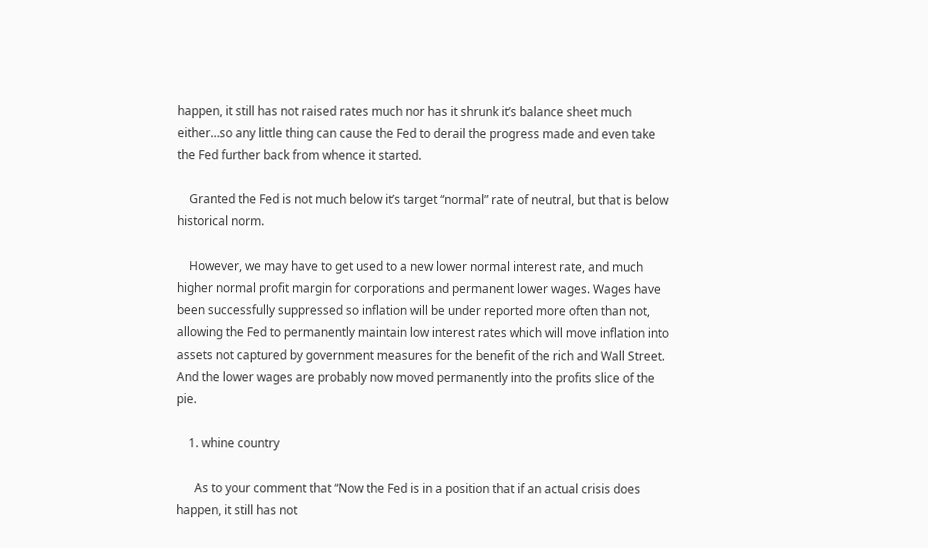happen, it still has not raised rates much nor has it shrunk it’s balance sheet much either…so any little thing can cause the Fed to derail the progress made and even take the Fed further back from whence it started.

    Granted the Fed is not much below it’s target “normal” rate of neutral, but that is below historical norm.

    However, we may have to get used to a new lower normal interest rate, and much higher normal profit margin for corporations and permanent lower wages. Wages have been successfully suppressed so inflation will be under reported more often than not, allowing the Fed to permanently maintain low interest rates which will move inflation into assets not captured by government measures for the benefit of the rich and Wall Street. And the lower wages are probably now moved permanently into the profits slice of the pie.

    1. whine country

      As to your comment that “Now the Fed is in a position that if an actual crisis does happen, it still has not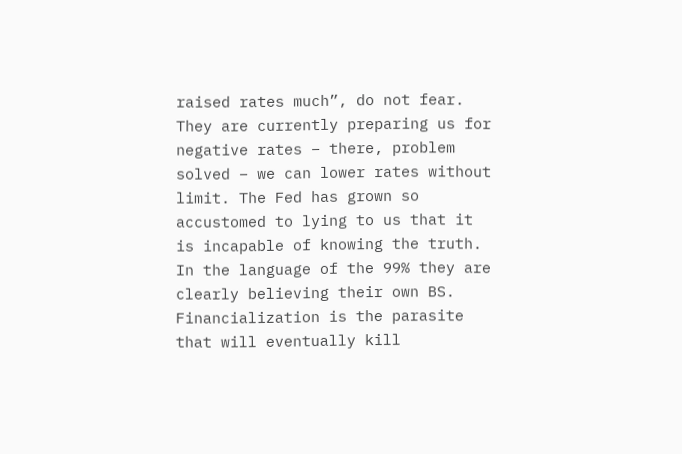raised rates much”, do not fear. They are currently preparing us for negative rates – there, problem solved – we can lower rates without limit. The Fed has grown so accustomed to lying to us that it is incapable of knowing the truth. In the language of the 99% they are clearly believing their own BS. Financialization is the parasite that will eventually kill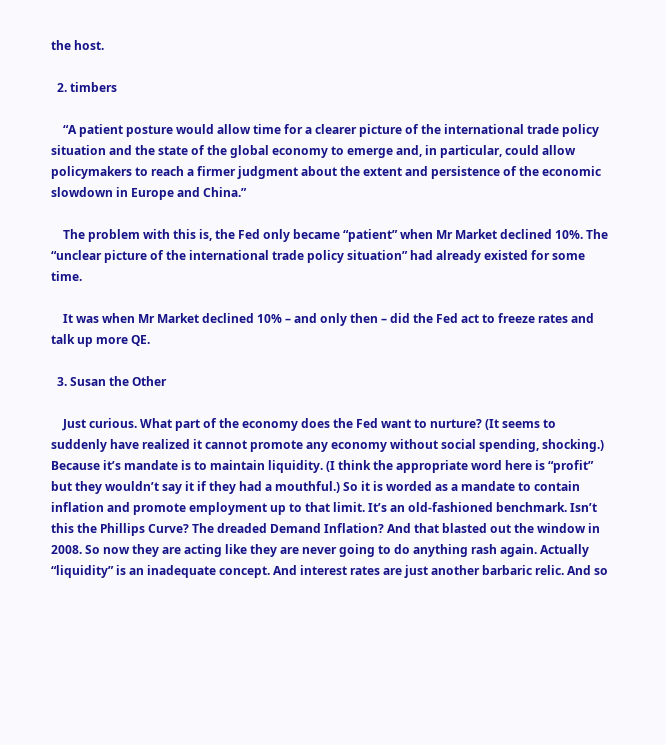the host.

  2. timbers

    “A patient posture would allow time for a clearer picture of the international trade policy situation and the state of the global economy to emerge and, in particular, could allow policymakers to reach a firmer judgment about the extent and persistence of the economic slowdown in Europe and China.”

    The problem with this is, the Fed only became “patient” when Mr Market declined 10%. The “unclear picture of the international trade policy situation” had already existed for some time.

    It was when Mr Market declined 10% – and only then – did the Fed act to freeze rates and talk up more QE.

  3. Susan the Other

    Just curious. What part of the economy does the Fed want to nurture? (It seems to suddenly have realized it cannot promote any economy without social spending, shocking.) Because it’s mandate is to maintain liquidity. (I think the appropriate word here is “profit” but they wouldn’t say it if they had a mouthful.) So it is worded as a mandate to contain inflation and promote employment up to that limit. It’s an old-fashioned benchmark. Isn’t this the Phillips Curve? The dreaded Demand Inflation? And that blasted out the window in 2008. So now they are acting like they are never going to do anything rash again. Actually “liquidity” is an inadequate concept. And interest rates are just another barbaric relic. And so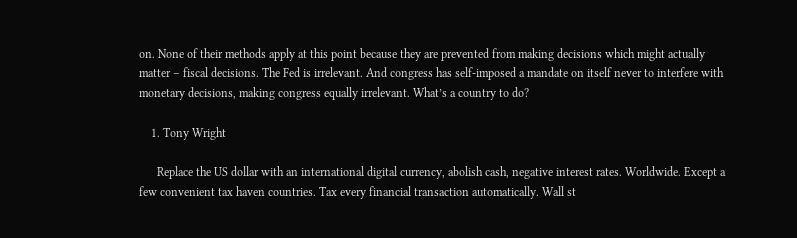on. None of their methods apply at this point because they are prevented from making decisions which might actually matter – fiscal decisions. The Fed is irrelevant. And congress has self-imposed a mandate on itself never to interfere with monetary decisions, making congress equally irrelevant. What’s a country to do?

    1. Tony Wright

      Replace the US dollar with an international digital currency, abolish cash, negative interest rates. Worldwide. Except a few convenient tax haven countries. Tax every financial transaction automatically. Wall st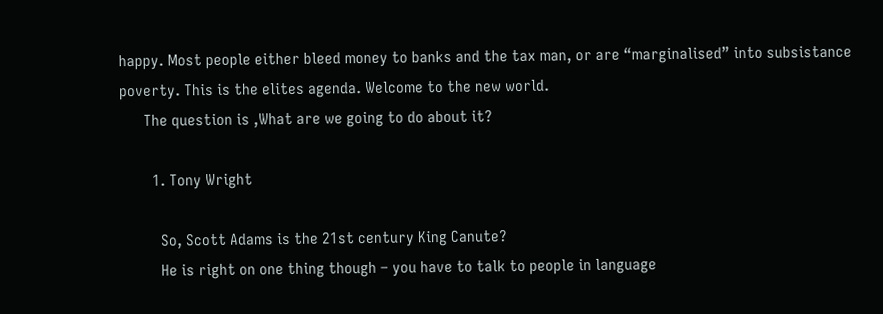happy. Most people either bleed money to banks and the tax man, or are “marginalised” into subsistance poverty. This is the elites agenda. Welcome to the new world.
      The question is ,What are we going to do about it?

        1. Tony Wright

          So, Scott Adams is the 21st century King Canute?
          He is right on one thing though – you have to talk to people in language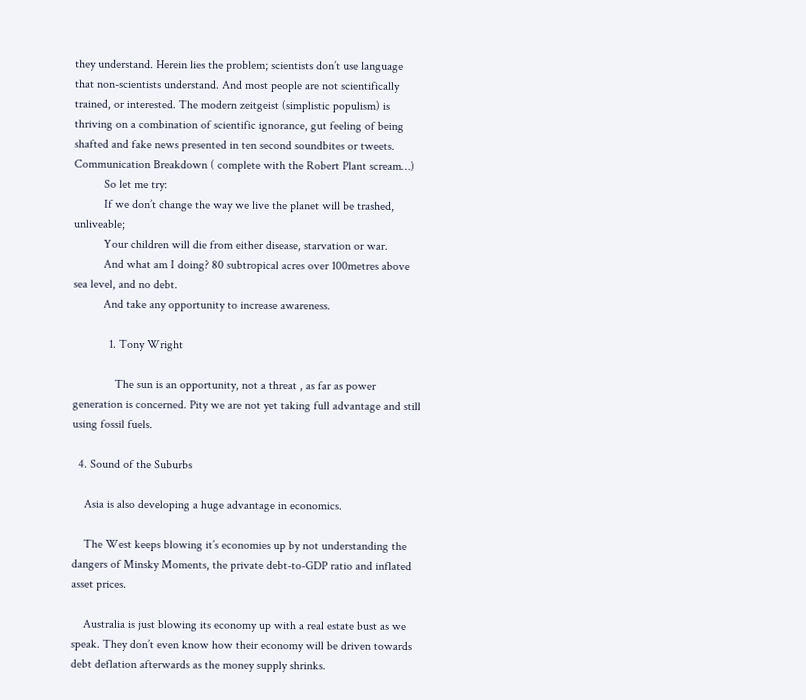they understand. Herein lies the problem; scientists don’t use language that non-scientists understand. And most people are not scientifically trained, or interested. The modern zeitgeist (simplistic populism) is thriving on a combination of scientific ignorance, gut feeling of being shafted and fake news presented in ten second soundbites or tweets. Communication Breakdown ( complete with the Robert Plant scream…)
          So let me try:
          If we don’t change the way we live the planet will be trashed, unliveable;
          Your children will die from either disease, starvation or war.
          And what am I doing? 80 subtropical acres over 100metres above sea level, and no debt.
          And take any opportunity to increase awareness.

            1. Tony Wright

              The sun is an opportunity, not a threat , as far as power generation is concerned. Pity we are not yet taking full advantage and still using fossil fuels.

  4. Sound of the Suburbs

    Asia is also developing a huge advantage in economics.

    The West keeps blowing it’s economies up by not understanding the dangers of Minsky Moments, the private debt-to-GDP ratio and inflated asset prices.

    Australia is just blowing its economy up with a real estate bust as we speak. They don’t even know how their economy will be driven towards debt deflation afterwards as the money supply shrinks.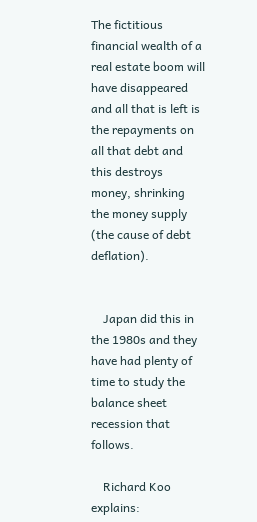The fictitious financial wealth of a real estate boom will have disappeared and all that is left is the repayments on all that debt and this destroys money, shrinking the money supply (the cause of debt deflation).


    Japan did this in the 1980s and they have had plenty of time to study the balance sheet recession that follows.

    Richard Koo explains: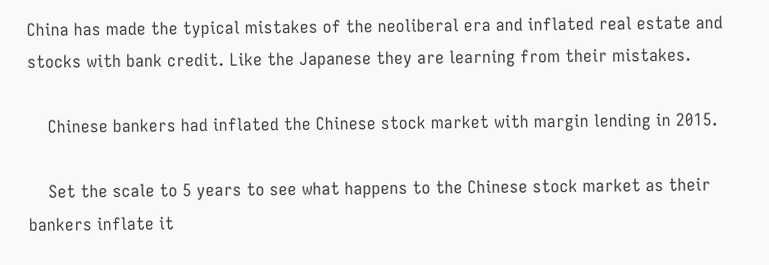China has made the typical mistakes of the neoliberal era and inflated real estate and stocks with bank credit. Like the Japanese they are learning from their mistakes.

    Chinese bankers had inflated the Chinese stock market with margin lending in 2015.

    Set the scale to 5 years to see what happens to the Chinese stock market as their bankers inflate it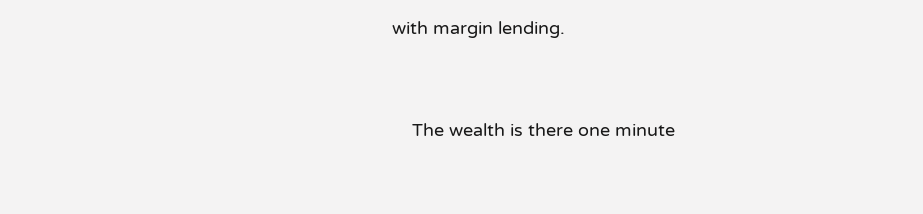with margin lending.


    The wealth is there one minute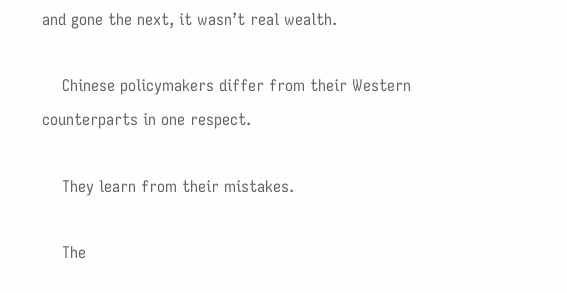and gone the next, it wasn’t real wealth.

    Chinese policymakers differ from their Western counterparts in one respect.

    They learn from their mistakes.

    The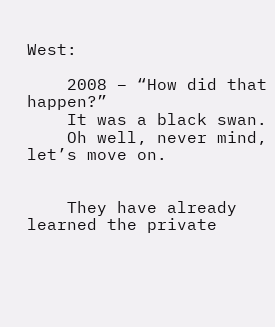West:

    2008 – “How did that happen?”
    It was a black swan.
    Oh well, never mind, let’s move on.


    They have already learned the private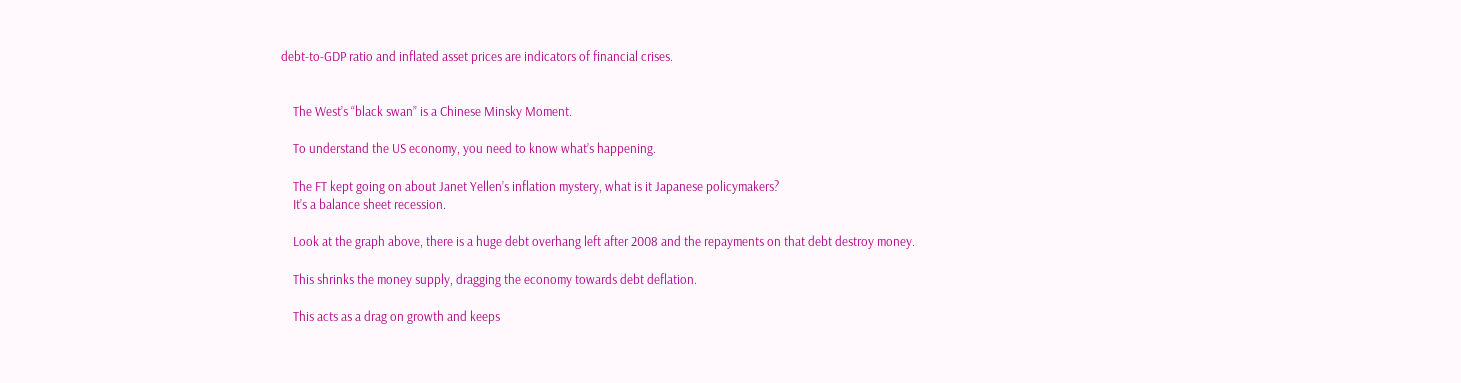debt-to-GDP ratio and inflated asset prices are indicators of financial crises.


    The West’s “black swan” is a Chinese Minsky Moment.

    To understand the US economy, you need to know what’s happening.

    The FT kept going on about Janet Yellen’s inflation mystery, what is it Japanese policymakers?
    It’s a balance sheet recession.

    Look at the graph above, there is a huge debt overhang left after 2008 and the repayments on that debt destroy money.

    This shrinks the money supply, dragging the economy towards debt deflation.

    This acts as a drag on growth and keeps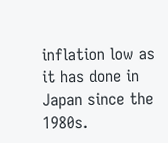inflation low as it has done in Japan since the 1980s.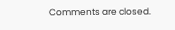Comments are closed.